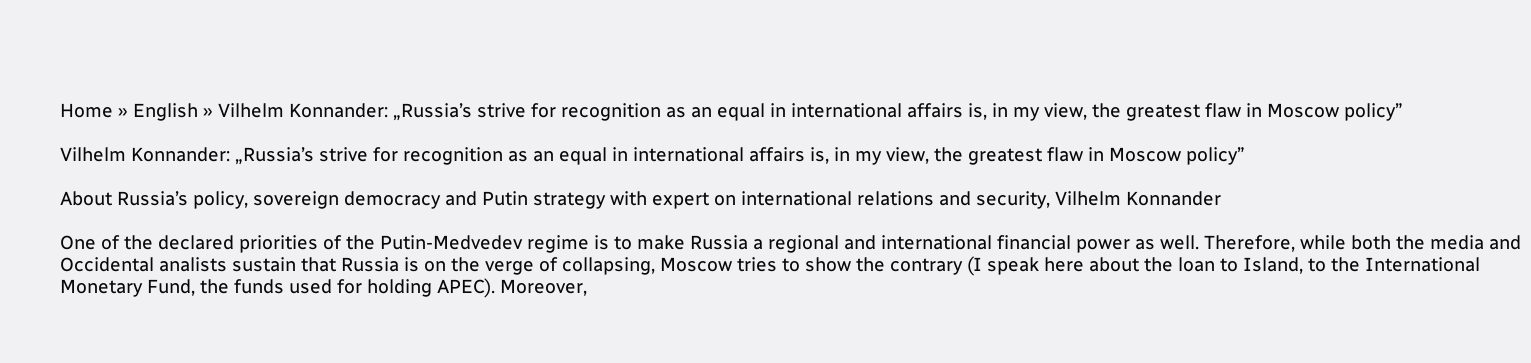Home » English » Vilhelm Konnander: „Russia’s strive for recognition as an equal in international affairs is, in my view, the greatest flaw in Moscow policy”

Vilhelm Konnander: „Russia’s strive for recognition as an equal in international affairs is, in my view, the greatest flaw in Moscow policy”

About Russia’s policy, sovereign democracy and Putin strategy with expert on international relations and security, Vilhelm Konnander

One of the declared priorities of the Putin-Medvedev regime is to make Russia a regional and international financial power as well. Therefore, while both the media and Occidental analists sustain that Russia is on the verge of collapsing, Moscow tries to show the contrary (I speak here about the loan to Island, to the International Monetary Fund, the funds used for holding APEC). Moreover,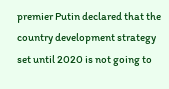premier Putin declared that the country development strategy set until 2020 is not going to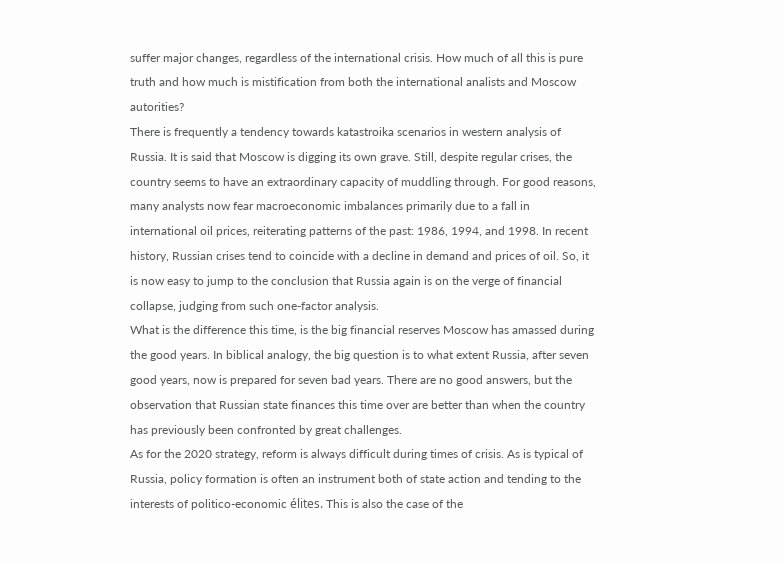suffer major changes, regardless of the international crisis. How much of all this is pure truth and how much is mistification from both the international analists and Moscow autorities?
There is frequently a tendency towards katastroika scenarios in western analysis of Russia. It is said that Moscow is digging its own grave. Still, despite regular crises, the country seems to have an extraordinary capacity of muddling through. For good reasons, many analysts now fear macroeconomic imbalances primarily due to a fall in international oil prices, reiterating patterns of the past: 1986, 1994, and 1998. In recent history, Russian crises tend to coincide with a decline in demand and prices of oil. So, it is now easy to jump to the conclusion that Russia again is on the verge of financial collapse, judging from such one-factor analysis.
What is the difference this time, is the big financial reserves Moscow has amassed during the good years. In biblical analogy, the big question is to what extent Russia, after seven good years, now is prepared for seven bad years. There are no good answers, but the observation that Russian state finances this time over are better than when the country has previously been confronted by great challenges.
As for the 2020 strategy, reform is always difficult during times of crisis. As is typical of Russia, policy formation is often an instrument both of state action and tending to the interests of politico-economic élites. This is also the case of the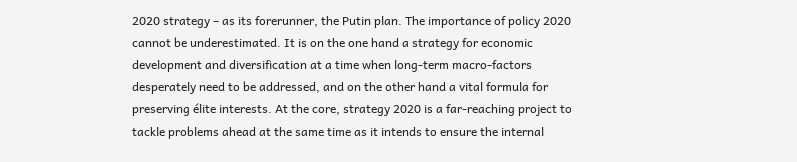2020 strategy – as its forerunner, the Putin plan. The importance of policy 2020 cannot be underestimated. It is on the one hand a strategy for economic development and diversification at a time when long-term macro-factors desperately need to be addressed, and on the other hand a vital formula for preserving élite interests. At the core, strategy 2020 is a far-reaching project to tackle problems ahead at the same time as it intends to ensure the internal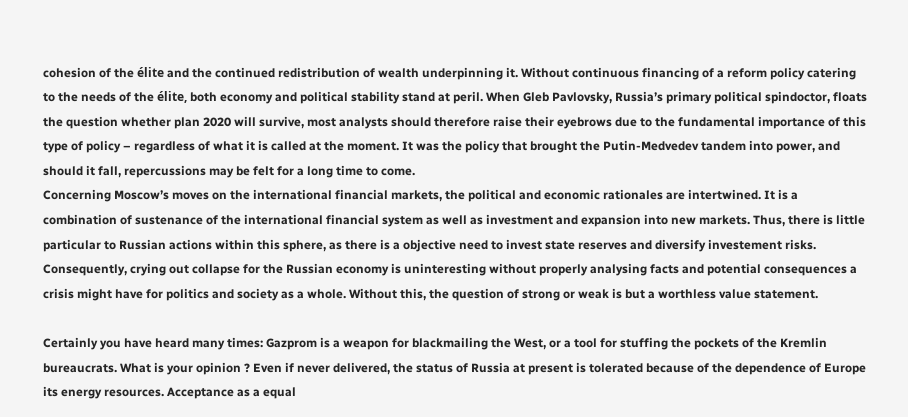cohesion of the élite and the continued redistribution of wealth underpinning it. Without continuous financing of a reform policy catering to the needs of the élite, both economy and political stability stand at peril. When Gleb Pavlovsky, Russia’s primary political spindoctor, floats the question whether plan 2020 will survive, most analysts should therefore raise their eyebrows due to the fundamental importance of this type of policy – regardless of what it is called at the moment. It was the policy that brought the Putin-Medvedev tandem into power, and should it fall, repercussions may be felt for a long time to come.
Concerning Moscow’s moves on the international financial markets, the political and economic rationales are intertwined. It is a combination of sustenance of the international financial system as well as investment and expansion into new markets. Thus, there is little particular to Russian actions within this sphere, as there is a objective need to invest state reserves and diversify investement risks.
Consequently, crying out collapse for the Russian economy is uninteresting without properly analysing facts and potential consequences a crisis might have for politics and society as a whole. Without this, the question of strong or weak is but a worthless value statement.

Certainly you have heard many times: Gazprom is a weapon for blackmailing the West, or a tool for stuffing the pockets of the Kremlin bureaucrats. What is your opinion ? Even if never delivered, the status of Russia at present is tolerated because of the dependence of Europe its energy resources. Acceptance as a equal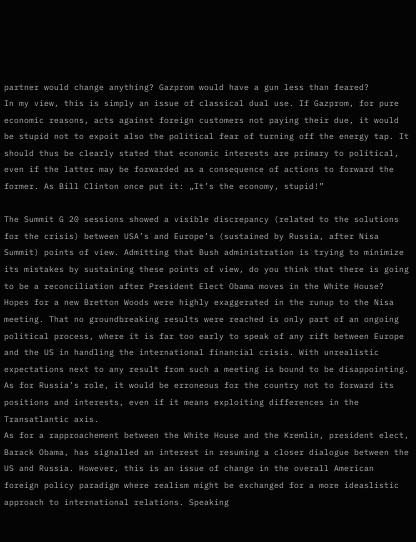partner would change anything? Gazprom would have a gun less than feared?
In my view, this is simply an issue of classical dual use. If Gazprom, for pure economic reasons, acts against foreign customers not paying their due, it would be stupid not to expoit also the political fear of turning off the energy tap. It should thus be clearly stated that economic interests are primary to political, even if the latter may be forwarded as a consequence of actions to forward the former. As Bill Clinton once put it: „It’s the economy, stupid!”

The Summit G 20 sessions showed a visible discrepancy (related to the solutions for the crisis) between USA’s and Europe’s (sustained by Russia, after Nisa Summit) points of view. Admitting that Bush administration is trying to minimize its mistakes by sustaining these points of view, do you think that there is going to be a reconciliation after President Elect Obama moves in the White House?
Hopes for a new Bretton Woods were highly exaggerated in the runup to the Nisa meeting. That no groundbreaking results were reached is only part of an ongoing political process, where it is far too early to speak of any rift between Europe and the US in handling the international financial crisis. With unrealistic expectations next to any result from such a meeting is bound to be disappointing. As for Russia’s role, it would be erroneous for the country not to forward its positions and interests, even if it means exploiting differences in the Transatlantic axis.
As for a rapproachement between the White House and the Kremlin, president elect, Barack Obama, has signalled an interest in resuming a closer dialogue between the US and Russia. However, this is an issue of change in the overall American foreign policy paradigm where realism might be exchanged for a more ideaslistic approach to international relations. Speaking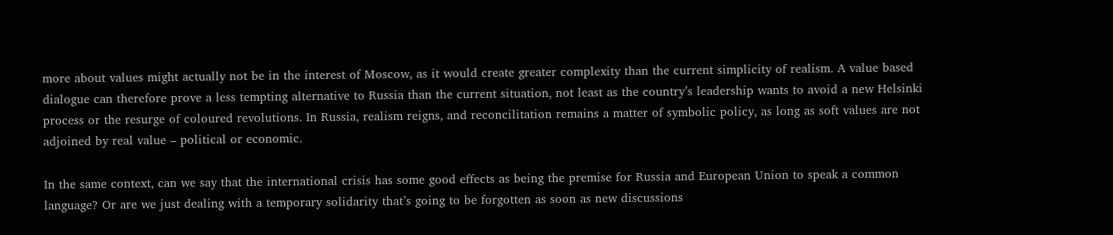more about values might actually not be in the interest of Moscow, as it would create greater complexity than the current simplicity of realism. A value based dialogue can therefore prove a less tempting alternative to Russia than the current situation, not least as the country’s leadership wants to avoid a new Helsinki process or the resurge of coloured revolutions. In Russia, realism reigns, and reconcilitation remains a matter of symbolic policy, as long as soft values are not adjoined by real value – political or economic.

In the same context, can we say that the international crisis has some good effects as being the premise for Russia and European Union to speak a common language? Or are we just dealing with a temporary solidarity that’s going to be forgotten as soon as new discussions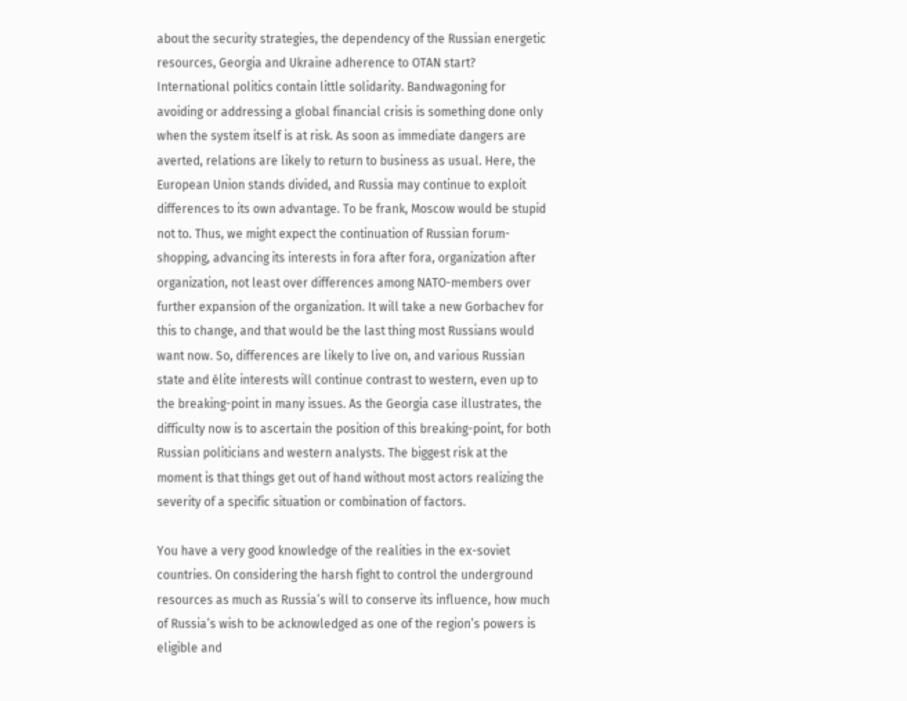about the security strategies, the dependency of the Russian energetic resources, Georgia and Ukraine adherence to OTAN start?
International politics contain little solidarity. Bandwagoning for avoiding or addressing a global financial crisis is something done only when the system itself is at risk. As soon as immediate dangers are averted, relations are likely to return to business as usual. Here, the European Union stands divided, and Russia may continue to exploit differences to its own advantage. To be frank, Moscow would be stupid not to. Thus, we might expect the continuation of Russian forum-shopping, advancing its interests in fora after fora, organization after organization, not least over differences among NATO-members over further expansion of the organization. It will take a new Gorbachev for this to change, and that would be the last thing most Russians would want now. So, differences are likely to live on, and various Russian state and élite interests will continue contrast to western, even up to the breaking-point in many issues. As the Georgia case illustrates, the difficulty now is to ascertain the position of this breaking-point, for both Russian politicians and western analysts. The biggest risk at the moment is that things get out of hand without most actors realizing the severity of a specific situation or combination of factors.

You have a very good knowledge of the realities in the ex-soviet countries. On considering the harsh fight to control the underground resources as much as Russia’s will to conserve its influence, how much of Russia’s wish to be acknowledged as one of the region’s powers is eligible and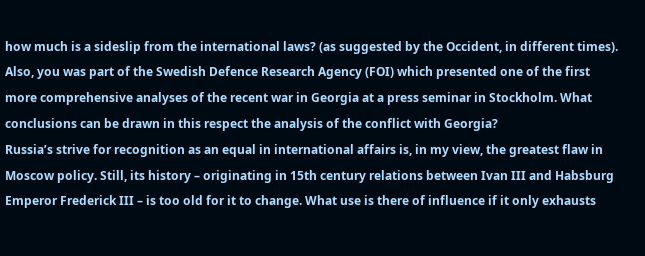how much is a sideslip from the international laws? (as suggested by the Occident, in different times). Also, you was part of the Swedish Defence Research Agency (FOI) which presented one of the first more comprehensive analyses of the recent war in Georgia at a press seminar in Stockholm. What conclusions can be drawn in this respect the analysis of the conflict with Georgia?
Russia’s strive for recognition as an equal in international affairs is, in my view, the greatest flaw in Moscow policy. Still, its history – originating in 15th century relations between Ivan III and Habsburg Emperor Frederick III – is too old for it to change. What use is there of influence if it only exhausts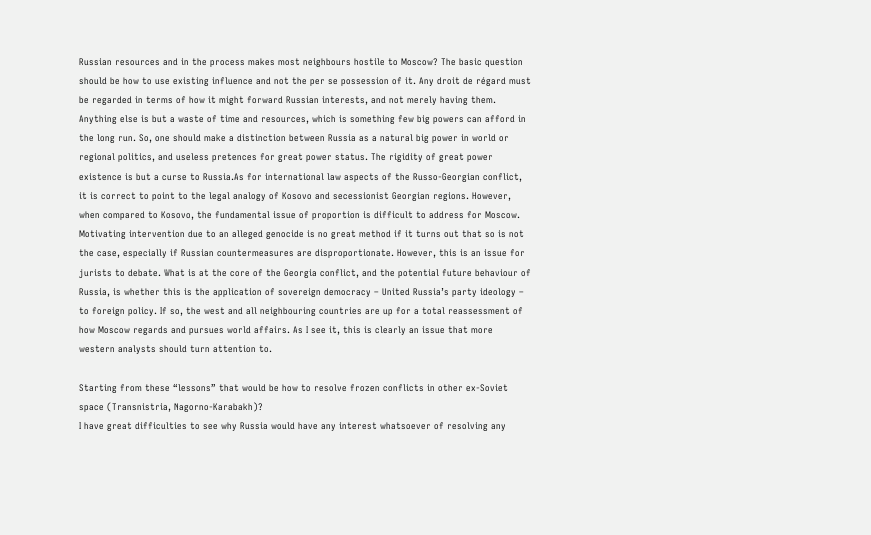Russian resources and in the process makes most neighbours hostile to Moscow? The basic question should be how to use existing influence and not the per se possession of it. Any droit de régard must be regarded in terms of how it might forward Russian interests, and not merely having them. Anything else is but a waste of time and resources, which is something few big powers can afford in the long run. So, one should make a distinction between Russia as a natural big power in world or regional politics, and useless pretences for great power status. The rigidity of great power existence is but a curse to Russia.As for international law aspects of the Russo-Georgian conflict, it is correct to point to the legal analogy of Kosovo and secessionist Georgian regions. However, when compared to Kosovo, the fundamental issue of proportion is difficult to address for Moscow. Motivating intervention due to an alleged genocide is no great method if it turns out that so is not the case, especially if Russian countermeasures are disproportionate. However, this is an issue for jurists to debate. What is at the core of the Georgia conflict, and the potential future behaviour of Russia, is whether this is the application of sovereign democracy – United Russia’s party ideology – to foreign policy. If so, the west and all neighbouring countries are up for a total reassessment of how Moscow regards and pursues world affairs. As I see it, this is clearly an issue that more western analysts should turn attention to.

Starting from these “lessons” that would be how to resolve frozen conflicts in other ex-Soviet space (Transnistria, Nagorno-Karabakh)?
I have great difficulties to see why Russia would have any interest whatsoever of resolving any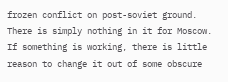frozen conflict on post-soviet ground. There is simply nothing in it for Moscow. If something is working, there is little reason to change it out of some obscure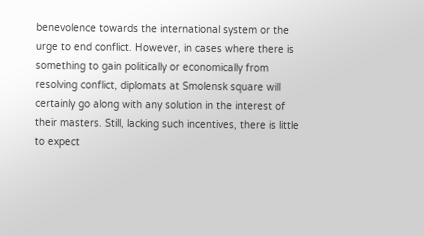benevolence towards the international system or the urge to end conflict. However, in cases where there is something to gain politically or economically from resolving conflict, diplomats at Smolensk square will certainly go along with any solution in the interest of their masters. Still, lacking such incentives, there is little to expect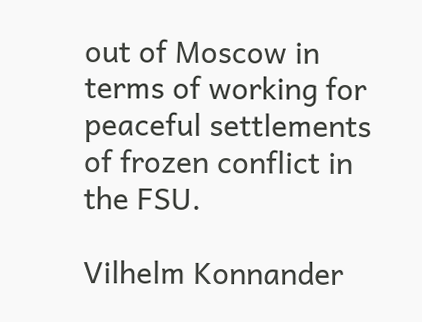out of Moscow in terms of working for peaceful settlements of frozen conflict in the FSU.

Vilhelm Konnander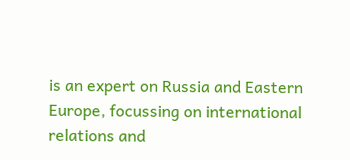is an expert on Russia and Eastern Europe, focussing on international relations and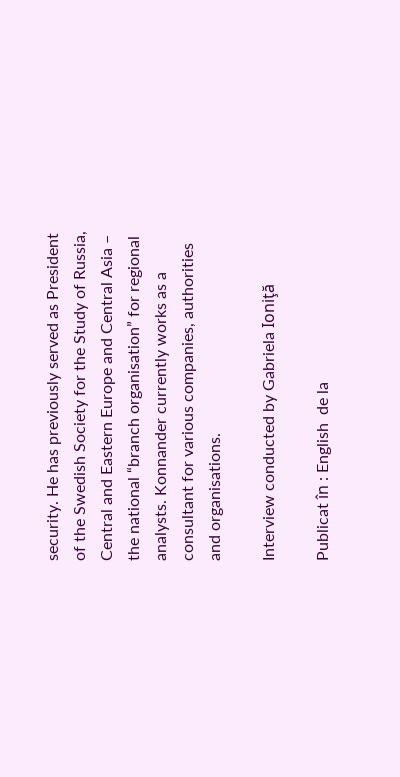security. He has previously served as President of the Swedish Society for the Study of Russia, Central and Eastern Europe and Central Asia – the national “branch organisation” for regional analysts. Konnander currently works as a consultant for various companies, authorities and organisations.

Interview conducted by Gabriela Ioniţă

Publicat în : English  de la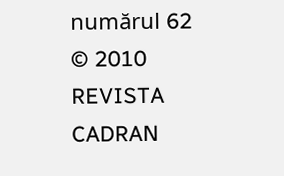numărul 62
© 2010 REVISTA CADRAN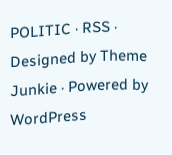POLITIC · RSS · Designed by Theme Junkie · Powered by WordPress